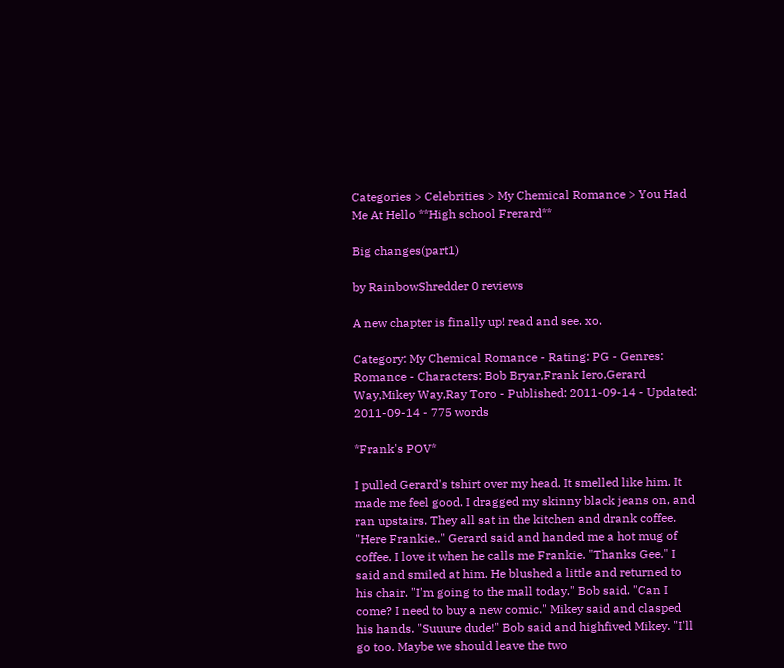Categories > Celebrities > My Chemical Romance > You Had Me At Hello **High school Frerard**

Big changes(part1)

by RainbowShredder 0 reviews

A new chapter is finally up! read and see. xo.

Category: My Chemical Romance - Rating: PG - Genres: Romance - Characters: Bob Bryar,Frank Iero,Gerard Way,Mikey Way,Ray Toro - Published: 2011-09-14 - Updated: 2011-09-14 - 775 words

*Frank's POV*

I pulled Gerard's tshirt over my head. It smelled like him. It made me feel good. I dragged my skinny black jeans on, and ran upstairs. They all sat in the kitchen and drank coffee. "Here Frankie.." Gerard said and handed me a hot mug of coffee. I love it when he calls me Frankie. "Thanks Gee." I said and smiled at him. He blushed a little and returned to his chair. "I'm going to the mall today." Bob said. "Can I come? I need to buy a new comic." Mikey said and clasped his hands. "Suuure dude!" Bob said and highfived Mikey. "I'll go too. Maybe we should leave the two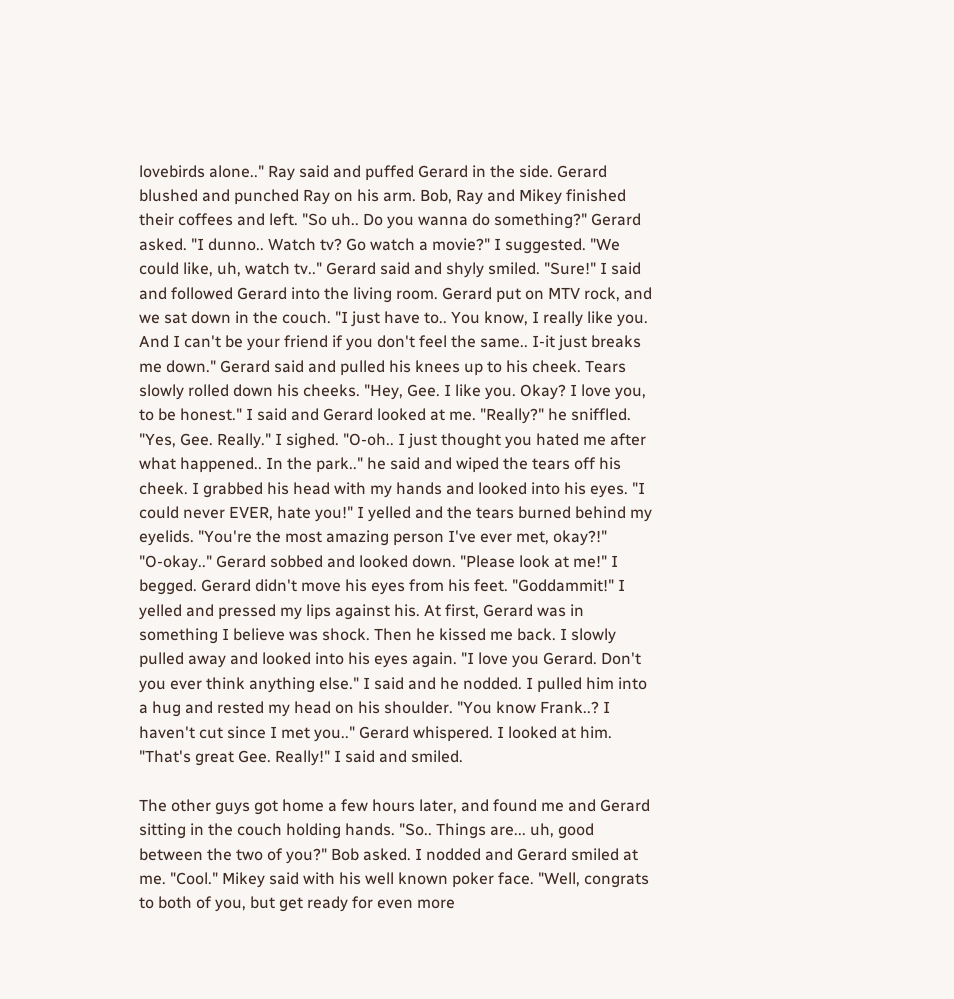lovebirds alone.." Ray said and puffed Gerard in the side. Gerard blushed and punched Ray on his arm. Bob, Ray and Mikey finished their coffees and left. "So uh.. Do you wanna do something?" Gerard asked. "I dunno.. Watch tv? Go watch a movie?" I suggested. "We could like, uh, watch tv.." Gerard said and shyly smiled. "Sure!" I said and followed Gerard into the living room. Gerard put on MTV rock, and we sat down in the couch. "I just have to.. You know, I really like you. And I can't be your friend if you don't feel the same.. I-it just breaks me down." Gerard said and pulled his knees up to his cheek. Tears slowly rolled down his cheeks. "Hey, Gee. I like you. Okay? I love you, to be honest." I said and Gerard looked at me. "Really?" he sniffled. "Yes, Gee. Really." I sighed. "O-oh.. I just thought you hated me after what happened.. In the park.." he said and wiped the tears off his cheek. I grabbed his head with my hands and looked into his eyes. "I could never EVER, hate you!" I yelled and the tears burned behind my eyelids. "You're the most amazing person I've ever met, okay?!"
"O-okay.." Gerard sobbed and looked down. "Please look at me!" I begged. Gerard didn't move his eyes from his feet. "Goddammit!" I yelled and pressed my lips against his. At first, Gerard was in something I believe was shock. Then he kissed me back. I slowly pulled away and looked into his eyes again. "I love you Gerard. Don't you ever think anything else." I said and he nodded. I pulled him into a hug and rested my head on his shoulder. "You know Frank..? I haven't cut since I met you.." Gerard whispered. I looked at him. "That's great Gee. Really!" I said and smiled.

The other guys got home a few hours later, and found me and Gerard sitting in the couch holding hands. "So.. Things are... uh, good between the two of you?" Bob asked. I nodded and Gerard smiled at me. "Cool." Mikey said with his well known poker face. "Well, congrats to both of you, but get ready for even more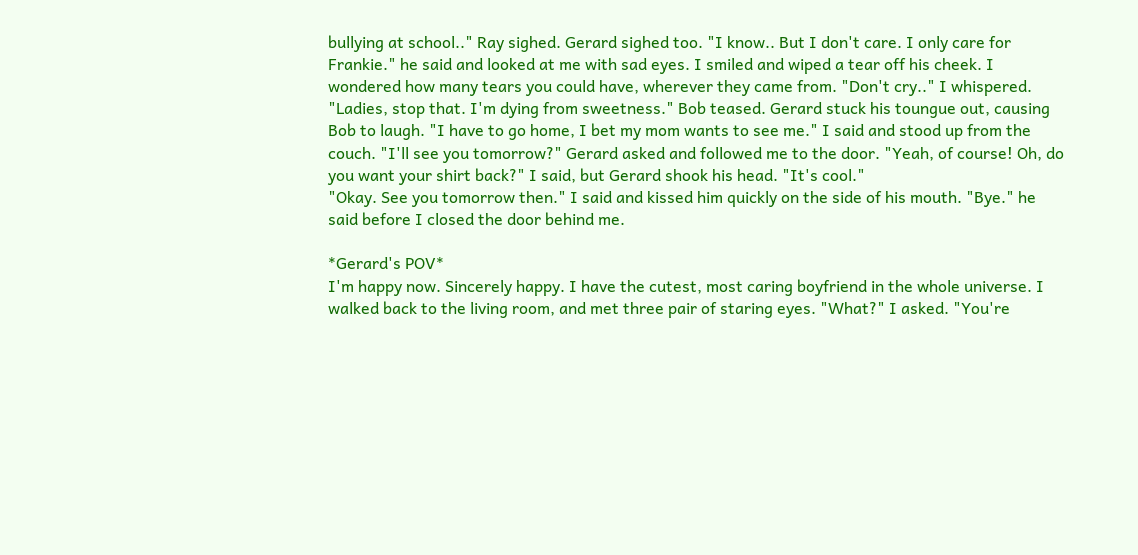bullying at school.." Ray sighed. Gerard sighed too. "I know.. But I don't care. I only care for Frankie." he said and looked at me with sad eyes. I smiled and wiped a tear off his cheek. I wondered how many tears you could have, wherever they came from. "Don't cry.." I whispered. "Ladies, stop that. I'm dying from sweetness." Bob teased. Gerard stuck his toungue out, causing Bob to laugh. "I have to go home, I bet my mom wants to see me." I said and stood up from the couch. "I'll see you tomorrow?" Gerard asked and followed me to the door. "Yeah, of course! Oh, do you want your shirt back?" I said, but Gerard shook his head. "It's cool."
"Okay. See you tomorrow then." I said and kissed him quickly on the side of his mouth. "Bye." he said before I closed the door behind me.

*Gerard's POV*
I'm happy now. Sincerely happy. I have the cutest, most caring boyfriend in the whole universe. I walked back to the living room, and met three pair of staring eyes. "What?" I asked. "You're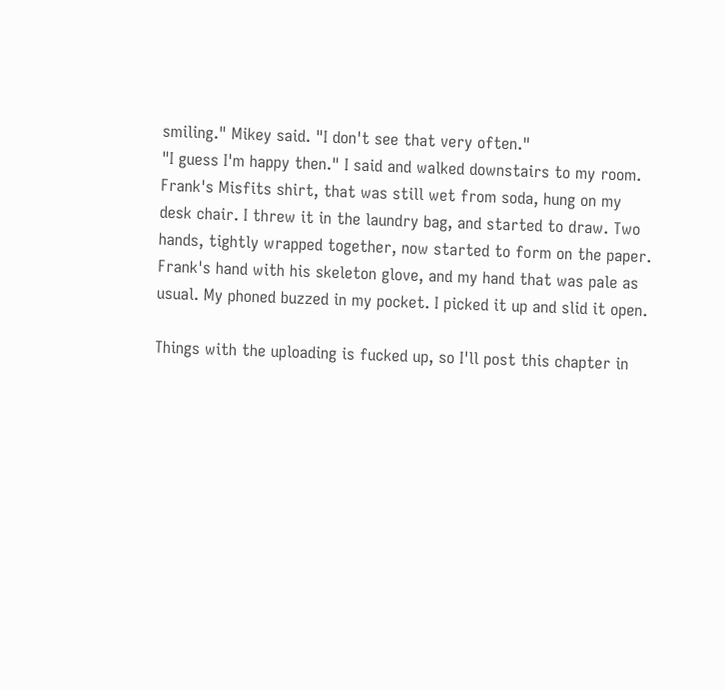smiling." Mikey said. "I don't see that very often."
"I guess I'm happy then." I said and walked downstairs to my room. Frank's Misfits shirt, that was still wet from soda, hung on my desk chair. I threw it in the laundry bag, and started to draw. Two hands, tightly wrapped together, now started to form on the paper. Frank's hand with his skeleton glove, and my hand that was pale as usual. My phoned buzzed in my pocket. I picked it up and slid it open.

Things with the uploading is fucked up, so I'll post this chapter in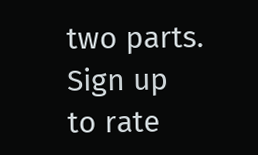two parts.
Sign up to rate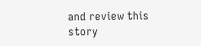and review this story